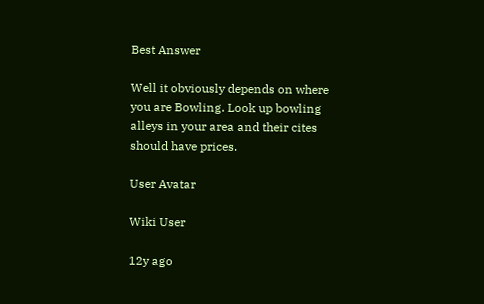Best Answer

Well it obviously depends on where you are Bowling. Look up bowling alleys in your area and their cites should have prices.

User Avatar

Wiki User

12y ago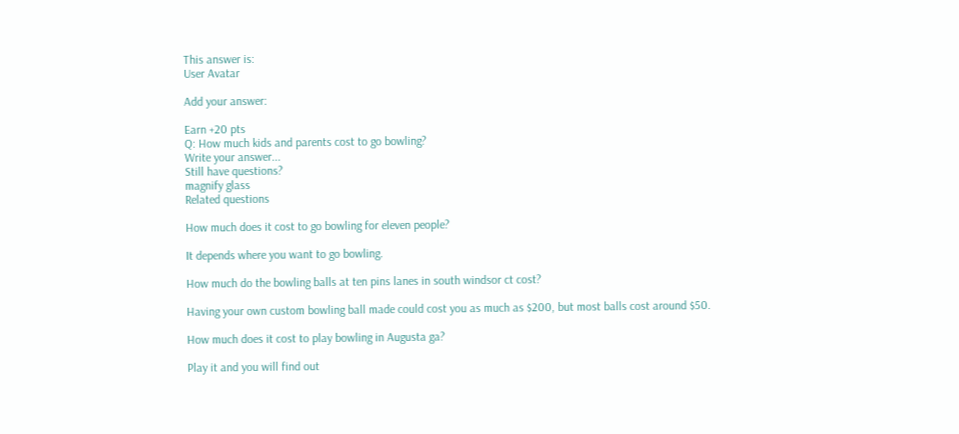This answer is:
User Avatar

Add your answer:

Earn +20 pts
Q: How much kids and parents cost to go bowling?
Write your answer...
Still have questions?
magnify glass
Related questions

How much does it cost to go bowling for eleven people?

It depends where you want to go bowling.

How much do the bowling balls at ten pins lanes in south windsor ct cost?

Having your own custom bowling ball made could cost you as much as $200, but most balls cost around $50.

How much does it cost to play bowling in Augusta ga?

Play it and you will find out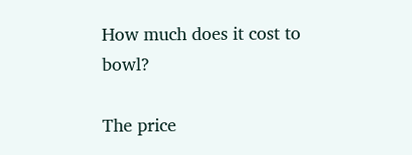How much does it cost to bowl?

The price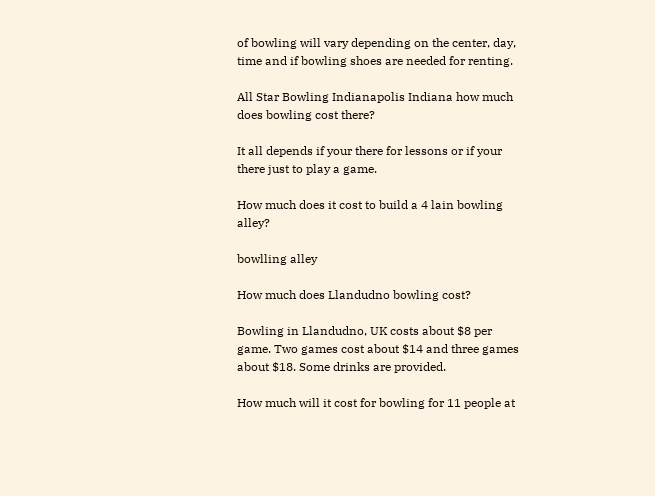of bowling will vary depending on the center, day, time and if bowling shoes are needed for renting.

All Star Bowling Indianapolis Indiana how much does bowling cost there?

It all depends if your there for lessons or if your there just to play a game.

How much does it cost to build a 4 lain bowling alley?

bowlling alley

How much does Llandudno bowling cost?

Bowling in Llandudno, UK costs about $8 per game. Two games cost about $14 and three games about $18. Some drinks are provided.

How much will it cost for bowling for 11 people at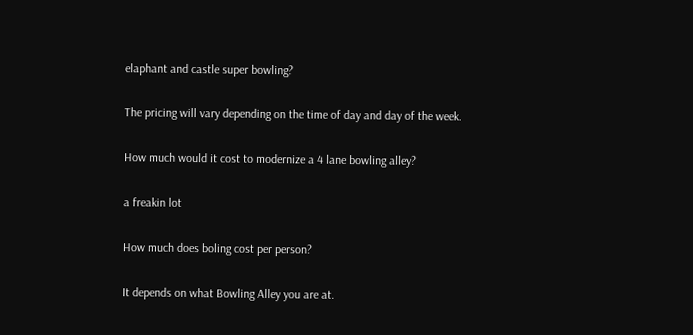elaphant and castle super bowling?

The pricing will vary depending on the time of day and day of the week.

How much would it cost to modernize a 4 lane bowling alley?

a freakin lot

How much does boling cost per person?

It depends on what Bowling Alley you are at.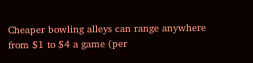Cheaper bowling alleys can range anywhere from $1 to $4 a game (per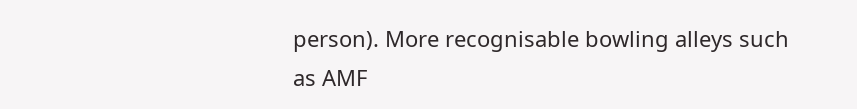person). More recognisable bowling alleys such as AMF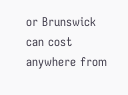or Brunswick can cost anywhere from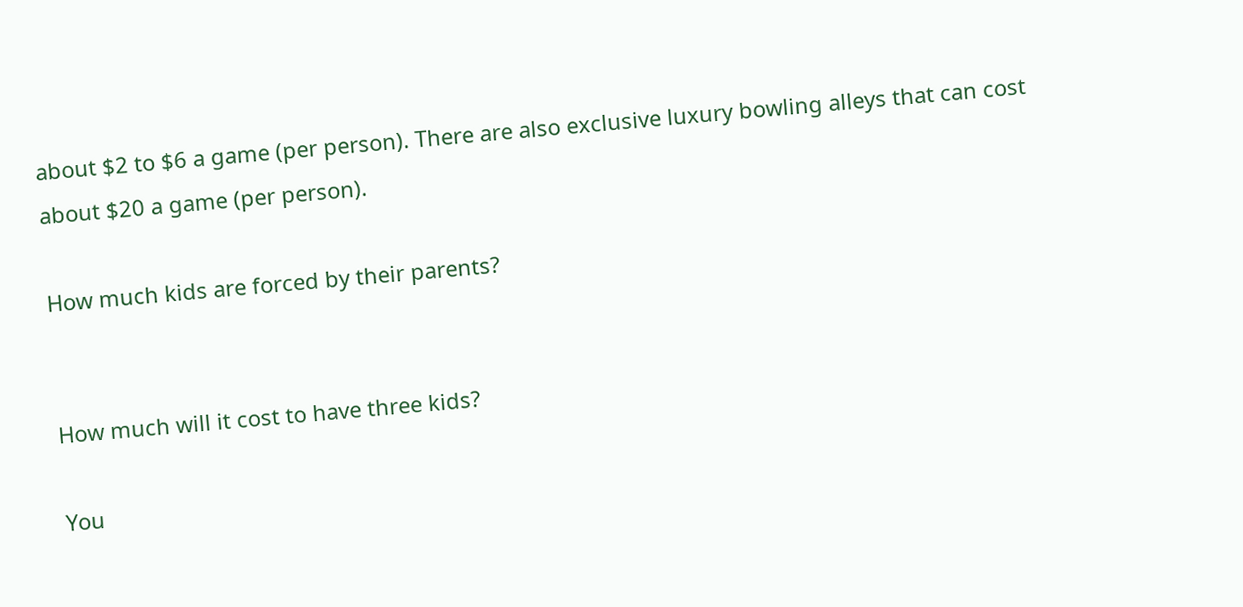about $2 to $6 a game (per person). There are also exclusive luxury bowling alleys that can cost about $20 a game (per person).

How much kids are forced by their parents?


How much will it cost to have three kids?

You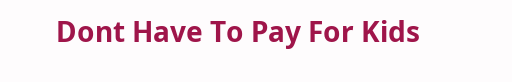Dont Have To Pay For Kids